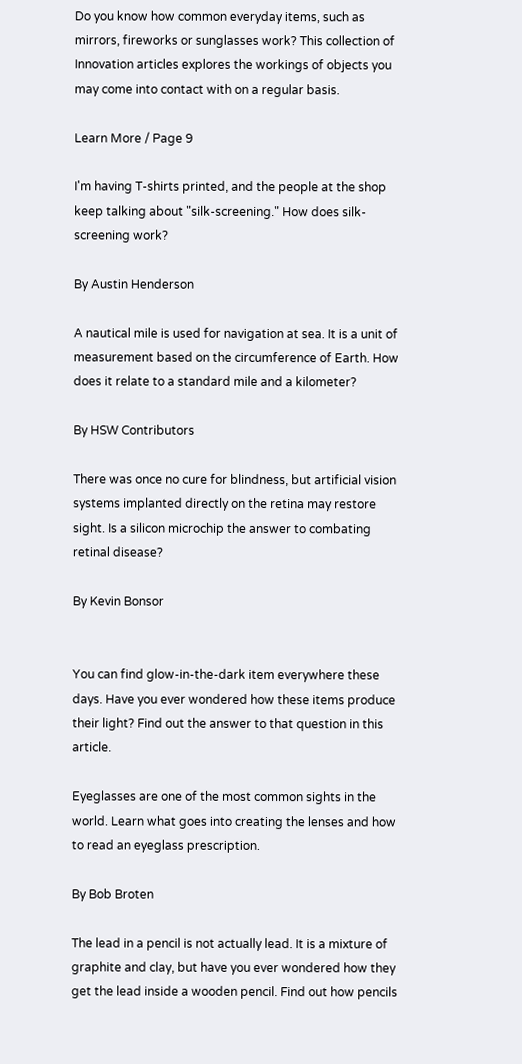Do you know how common everyday items, such as mirrors, fireworks or sunglasses work? This collection of Innovation articles explores the workings of objects you may come into contact with on a regular basis.

Learn More / Page 9

I'm having T-shirts printed, and the people at the shop keep talking about "silk-screening." How does silk-screening work?

By Austin Henderson

A nautical mile is used for navigation at sea. It is a unit of measurement based on the circumference of Earth. How does it relate to a standard mile and a kilometer?

By HSW Contributors

There was once no cure for blindness, but artificial vision systems implanted directly on the retina may restore sight. Is a silicon microchip the answer to combating retinal disease?

By Kevin Bonsor


You can find glow-in-the-dark item everywhere these days. Have you ever wondered how these items produce their light? Find out the answer to that question in this article.

Eyeglasses are one of the most common sights in the world. Learn what goes into creating the lenses and how to read an eyeglass prescription.

By Bob Broten

The lead in a pencil is not actually lead. It is a mixture of graphite and clay, but have you ever wondered how they get the lead inside a wooden pencil. Find out how pencils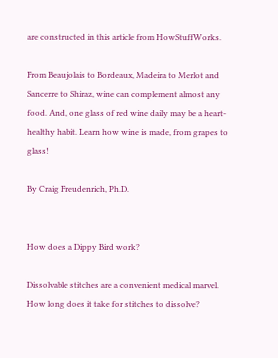are constructed in this article from HowStuffWorks.

From Beaujolais to Bordeaux, Madeira to Merlot and Sancerre to Shiraz, wine can complement almost any food. And, one glass of red wine daily may be a heart-healthy habit. Learn how wine is made, from grapes to glass!

By Craig Freudenrich, Ph.D.


How does a Dippy Bird work?

Dissolvable stitches are a convenient medical marvel. How long does it take for stitches to dissolve?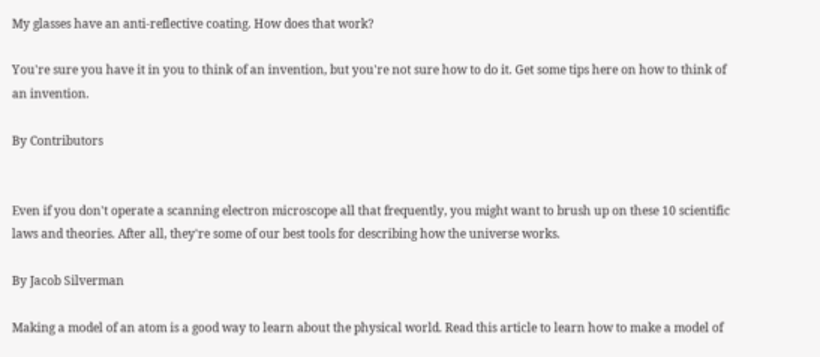My glasses have an anti-reflective coating. How does that work?

You're sure you have it in you to think of an invention, but you're not sure how to do it. Get some tips here on how to think of an invention.

By Contributors


Even if you don't operate a scanning electron microscope all that frequently, you might want to brush up on these 10 scientific laws and theories. After all, they're some of our best tools for describing how the universe works.

By Jacob Silverman

Making a model of an atom is a good way to learn about the physical world. Read this article to learn how to make a model of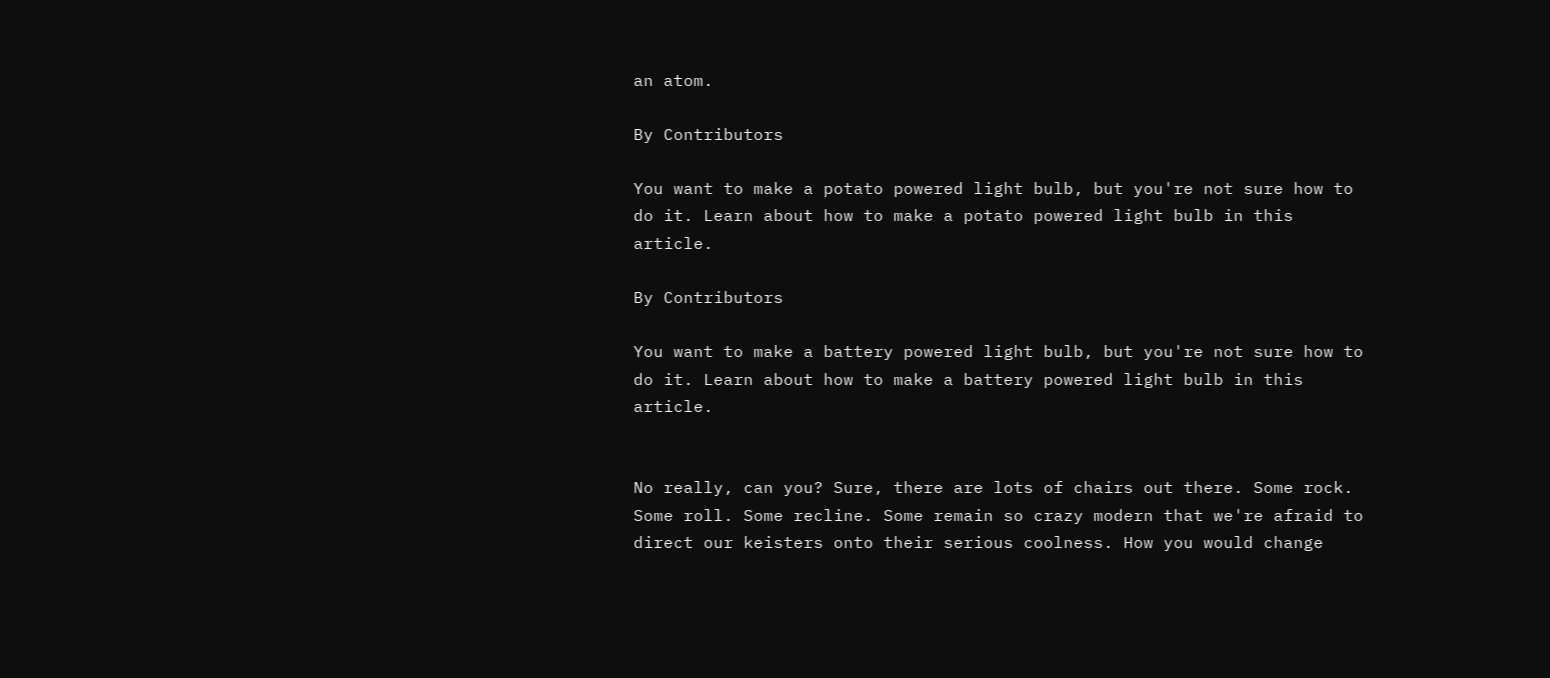an atom.

By Contributors

You want to make a potato powered light bulb, but you're not sure how to do it. Learn about how to make a potato powered light bulb in this article.

By Contributors

You want to make a battery powered light bulb, but you're not sure how to do it. Learn about how to make a battery powered light bulb in this article.


No really, can you? Sure, there are lots of chairs out there. Some rock. Some roll. Some recline. Some remain so crazy modern that we're afraid to direct our keisters onto their serious coolness. How you would change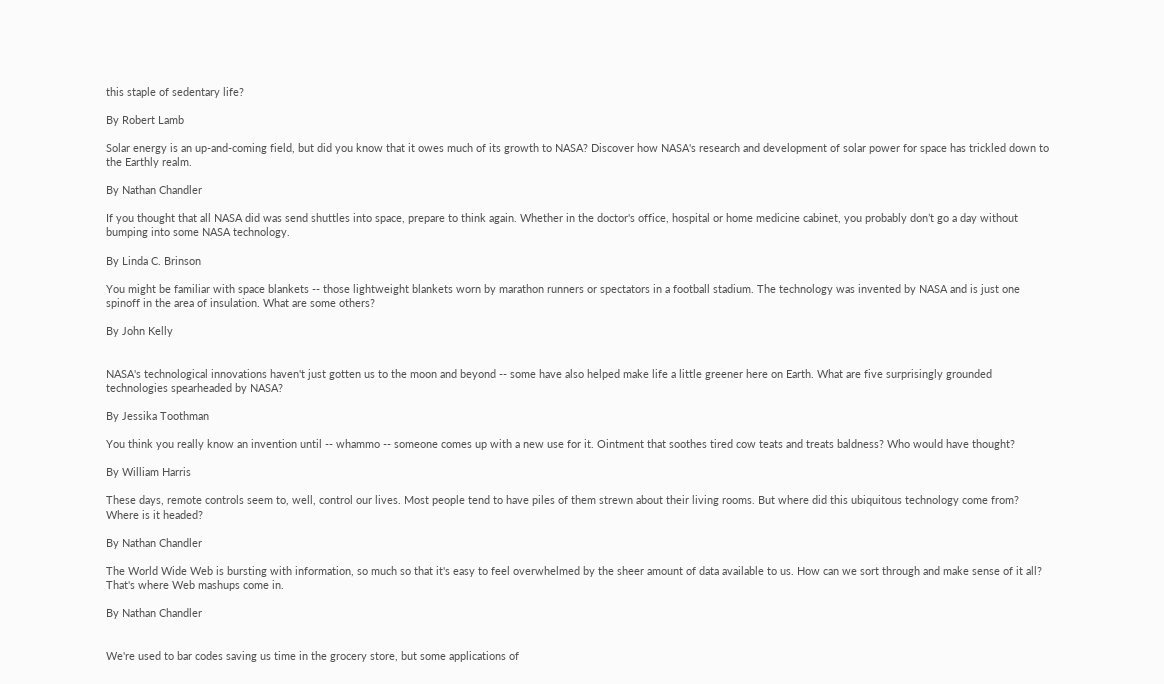this staple of sedentary life?

By Robert Lamb

Solar energy is an up-and-coming field, but did you know that it owes much of its growth to NASA? Discover how NASA's research and development of solar power for space has trickled down to the Earthly realm.

By Nathan Chandler

If you thought that all NASA did was send shuttles into space, prepare to think again. Whether in the doctor's office, hospital or home medicine cabinet, you probably don’t go a day without bumping into some NASA technology.

By Linda C. Brinson

You might be familiar with space blankets -- those lightweight blankets worn by marathon runners or spectators in a football stadium. The technology was invented by NASA and is just one spinoff in the area of insulation. What are some others?

By John Kelly


NASA's technological innovations haven't just gotten us to the moon and beyond -- some have also helped make life a little greener here on Earth. What are five surprisingly grounded technologies spearheaded by NASA?

By Jessika Toothman

You think you really know an invention until -- whammo -- someone comes up with a new use for it. Ointment that soothes tired cow teats and treats baldness? Who would have thought?

By William Harris

These days, remote controls seem to, well, control our lives. Most people tend to have piles of them strewn about their living rooms. But where did this ubiquitous technology come from? Where is it headed?

By Nathan Chandler

The World Wide Web is bursting with information, so much so that it's easy to feel overwhelmed by the sheer amount of data available to us. How can we sort through and make sense of it all? That's where Web mashups come in.

By Nathan Chandler


We're used to bar codes saving us time in the grocery store, but some applications of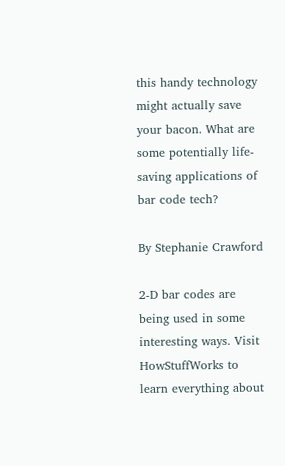this handy technology might actually save your bacon. What are some potentially life-saving applications of bar code tech?

By Stephanie Crawford

2-D bar codes are being used in some interesting ways. Visit HowStuffWorks to learn everything about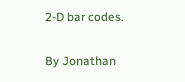2-D bar codes.

By Jonathan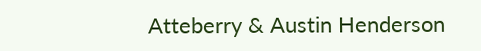Atteberry & Austin Henderson